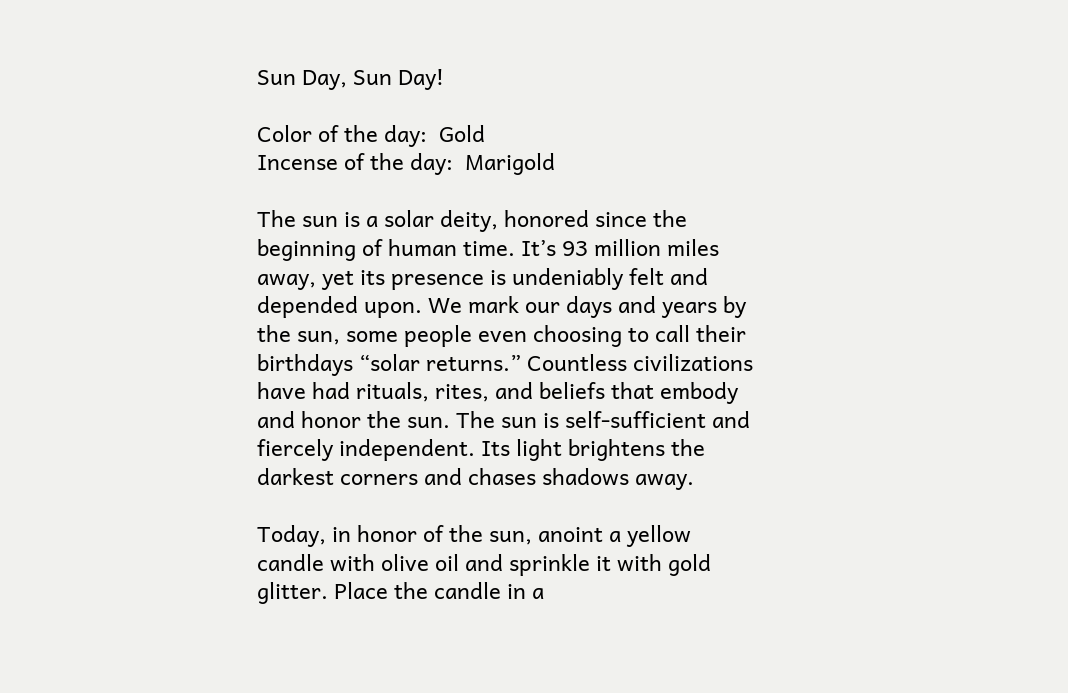Sun Day, Sun Day!

Color of the day:  Gold
Incense of the day:  Marigold

The sun is a solar deity, honored since the beginning of human time. It’s 93 million miles away, yet its presence is undeniably felt and depended upon. We mark our days and years by the sun, some people even choosing to call their birthdays “solar returns.” Countless civilizations have had rituals, rites, and beliefs that embody and honor the sun. The sun is self-sufficient and fiercely independent. Its light brightens the darkest corners and chases shadows away.

Today, in honor of the sun, anoint a yellow candle with olive oil and sprinkle it with gold glitter. Place the candle in a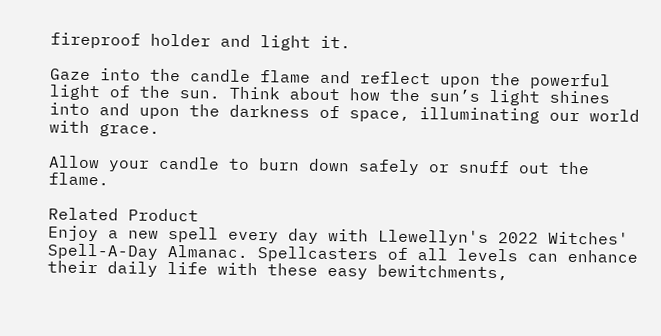fireproof holder and light it.

Gaze into the candle flame and reflect upon the powerful light of the sun. Think about how the sun’s light shines into and upon the darkness of space, illuminating our world with grace.

Allow your candle to burn down safely or snuff out the flame.

Related Product
Enjoy a new spell every day with Llewellyn's 2022 Witches' Spell-A-Day Almanac. Spellcasters of all levels can enhance their daily life with these easy bewitchments,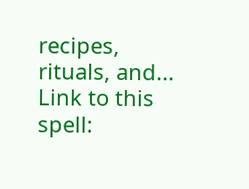recipes, rituals, and...
Link to this spell: